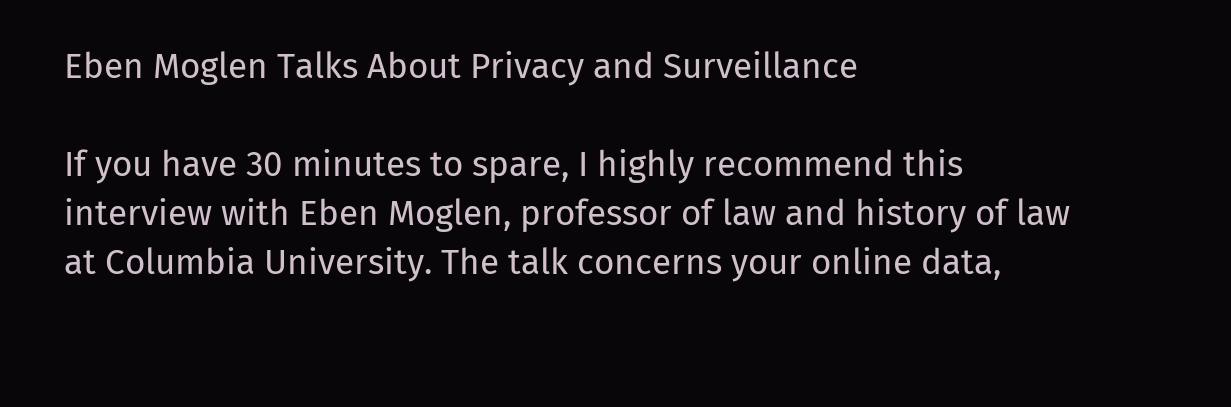Eben Moglen Talks About Privacy and Surveillance

If you have 30 minutes to spare, I highly recommend this interview with Eben Moglen, professor of law and history of law at Columbia University. The talk concerns your online data,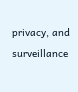privacy, and surveillance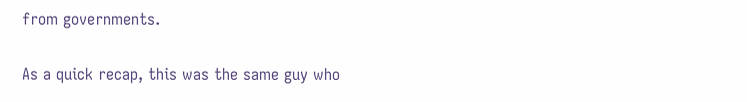from governments.

As a quick recap, this was the same guy who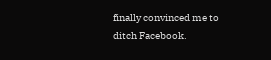finally convinced me to ditch Facebook.